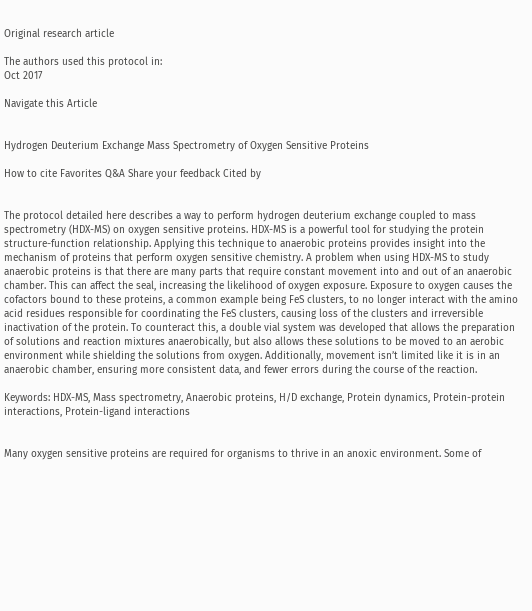Original research article

The authors used this protocol in:
Oct 2017

Navigate this Article


Hydrogen Deuterium Exchange Mass Spectrometry of Oxygen Sensitive Proteins

How to cite Favorites Q&A Share your feedback Cited by


The protocol detailed here describes a way to perform hydrogen deuterium exchange coupled to mass spectrometry (HDX-MS) on oxygen sensitive proteins. HDX-MS is a powerful tool for studying the protein structure-function relationship. Applying this technique to anaerobic proteins provides insight into the mechanism of proteins that perform oxygen sensitive chemistry. A problem when using HDX-MS to study anaerobic proteins is that there are many parts that require constant movement into and out of an anaerobic chamber. This can affect the seal, increasing the likelihood of oxygen exposure. Exposure to oxygen causes the cofactors bound to these proteins, a common example being FeS clusters, to no longer interact with the amino acid residues responsible for coordinating the FeS clusters, causing loss of the clusters and irreversible inactivation of the protein. To counteract this, a double vial system was developed that allows the preparation of solutions and reaction mixtures anaerobically, but also allows these solutions to be moved to an aerobic environment while shielding the solutions from oxygen. Additionally, movement isn’t limited like it is in an anaerobic chamber, ensuring more consistent data, and fewer errors during the course of the reaction.

Keywords: HDX-MS, Mass spectrometry, Anaerobic proteins, H/D exchange, Protein dynamics, Protein-protein interactions, Protein-ligand interactions


Many oxygen sensitive proteins are required for organisms to thrive in an anoxic environment. Some of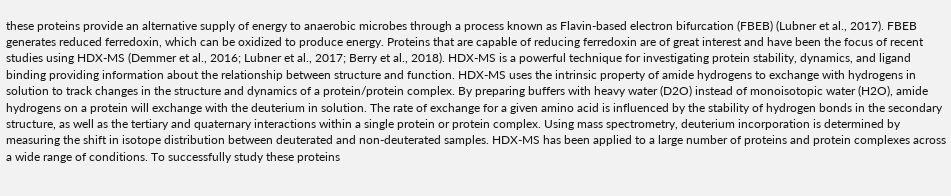these proteins provide an alternative supply of energy to anaerobic microbes through a process known as Flavin-based electron bifurcation (FBEB) (Lubner et al., 2017). FBEB generates reduced ferredoxin, which can be oxidized to produce energy. Proteins that are capable of reducing ferredoxin are of great interest and have been the focus of recent studies using HDX-MS (Demmer et al., 2016; Lubner et al., 2017; Berry et al., 2018). HDX-MS is a powerful technique for investigating protein stability, dynamics, and ligand binding providing information about the relationship between structure and function. HDX-MS uses the intrinsic property of amide hydrogens to exchange with hydrogens in solution to track changes in the structure and dynamics of a protein/protein complex. By preparing buffers with heavy water (D2O) instead of monoisotopic water (H2O), amide hydrogens on a protein will exchange with the deuterium in solution. The rate of exchange for a given amino acid is influenced by the stability of hydrogen bonds in the secondary structure, as well as the tertiary and quaternary interactions within a single protein or protein complex. Using mass spectrometry, deuterium incorporation is determined by measuring the shift in isotope distribution between deuterated and non-deuterated samples. HDX-MS has been applied to a large number of proteins and protein complexes across a wide range of conditions. To successfully study these proteins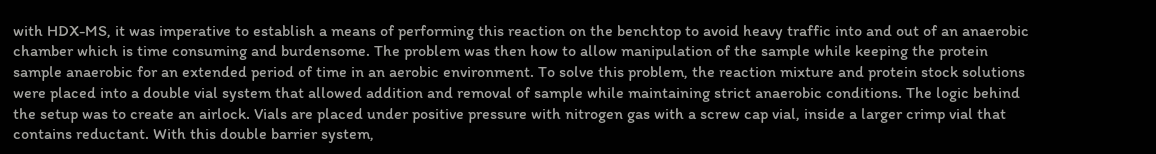with HDX-MS, it was imperative to establish a means of performing this reaction on the benchtop to avoid heavy traffic into and out of an anaerobic chamber which is time consuming and burdensome. The problem was then how to allow manipulation of the sample while keeping the protein sample anaerobic for an extended period of time in an aerobic environment. To solve this problem, the reaction mixture and protein stock solutions were placed into a double vial system that allowed addition and removal of sample while maintaining strict anaerobic conditions. The logic behind the setup was to create an airlock. Vials are placed under positive pressure with nitrogen gas with a screw cap vial, inside a larger crimp vial that contains reductant. With this double barrier system,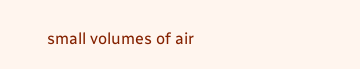small volumes of air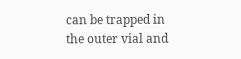can be trapped in the outer vial and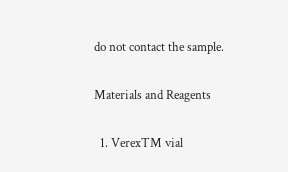do not contact the sample.

Materials and Reagents

  1. VerexTM vial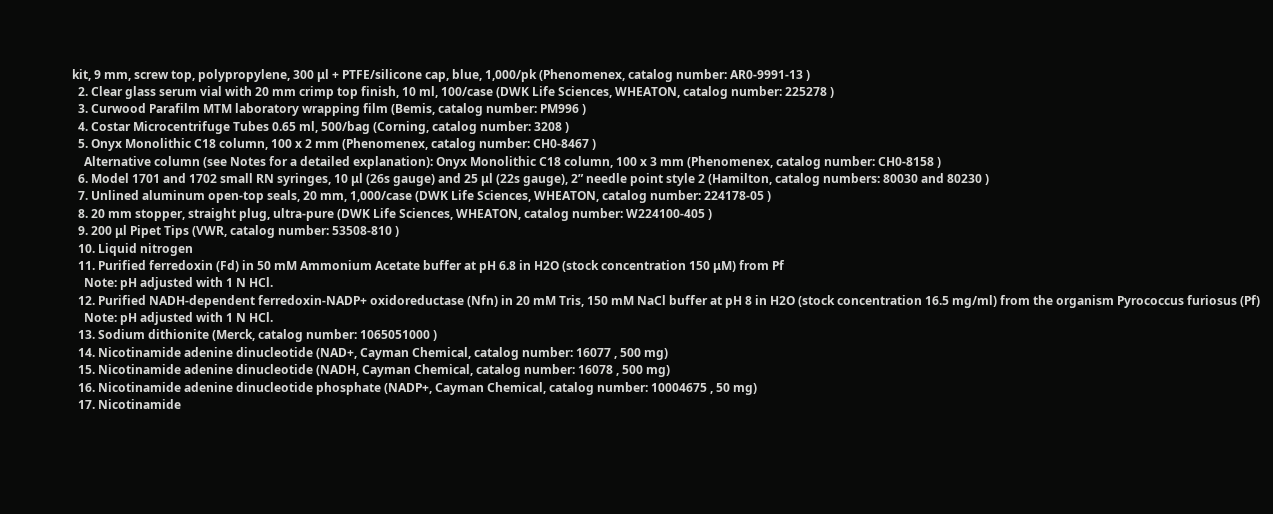kit, 9 mm, screw top, polypropylene, 300 μl + PTFE/silicone cap, blue, 1,000/pk (Phenomenex, catalog number: AR0-9991-13 )
  2. Clear glass serum vial with 20 mm crimp top finish, 10 ml, 100/case (DWK Life Sciences, WHEATON, catalog number: 225278 )
  3. Curwood Parafilm MTM laboratory wrapping film (Bemis, catalog number: PM996 )
  4. Costar Microcentrifuge Tubes 0.65 ml, 500/bag (Corning, catalog number: 3208 )
  5. Onyx Monolithic C18 column, 100 x 2 mm (Phenomenex, catalog number: CH0-8467 )
    Alternative column (see Notes for a detailed explanation): Onyx Monolithic C18 column, 100 x 3 mm (Phenomenex, catalog number: CH0-8158 )
  6. Model 1701 and 1702 small RN syringes, 10 μl (26s gauge) and 25 μl (22s gauge), 2” needle point style 2 (Hamilton, catalog numbers: 80030 and 80230 )
  7. Unlined aluminum open-top seals, 20 mm, 1,000/case (DWK Life Sciences, WHEATON, catalog number: 224178-05 )
  8. 20 mm stopper, straight plug, ultra-pure (DWK Life Sciences, WHEATON, catalog number: W224100-405 )
  9. 200 μl Pipet Tips (VWR, catalog number: 53508-810 )
  10. Liquid nitrogen
  11. Purified ferredoxin (Fd) in 50 mM Ammonium Acetate buffer at pH 6.8 in H2O (stock concentration 150 μM) from Pf
    Note: pH adjusted with 1 N HCl.
  12. Purified NADH-dependent ferredoxin-NADP+ oxidoreductase (Nfn) in 20 mM Tris, 150 mM NaCl buffer at pH 8 in H2O (stock concentration 16.5 mg/ml) from the organism Pyrococcus furiosus (Pf)
    Note: pH adjusted with 1 N HCl.
  13. Sodium dithionite (Merck, catalog number: 1065051000 )
  14. Nicotinamide adenine dinucleotide (NAD+, Cayman Chemical, catalog number: 16077 , 500 mg)
  15. Nicotinamide adenine dinucleotide (NADH, Cayman Chemical, catalog number: 16078 , 500 mg)
  16. Nicotinamide adenine dinucleotide phosphate (NADP+, Cayman Chemical, catalog number: 10004675 , 50 mg)
  17. Nicotinamide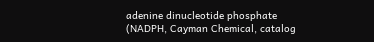adenine dinucleotide phosphate (NADPH, Cayman Chemical, catalog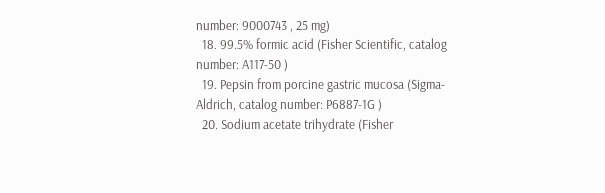number: 9000743 , 25 mg)
  18. 99.5% formic acid (Fisher Scientific, catalog number: A117-50 )
  19. Pepsin from porcine gastric mucosa (Sigma-Aldrich, catalog number: P6887-1G )
  20. Sodium acetate trihydrate (Fisher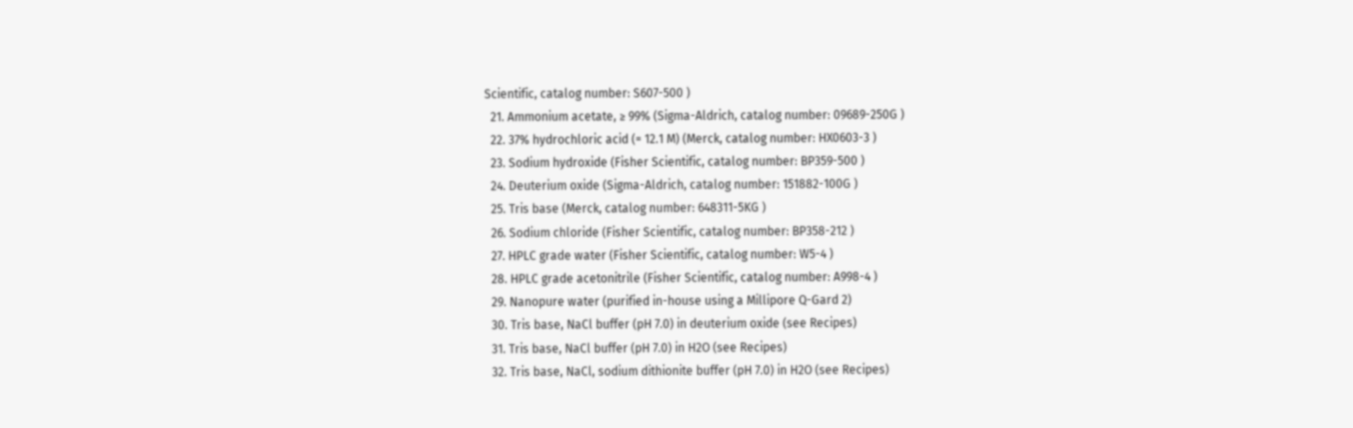Scientific, catalog number: S607-500 )
  21. Ammonium acetate, ≥ 99% (Sigma-Aldrich, catalog number: 09689-250G )
  22. 37% hydrochloric acid (= 12.1 M) (Merck, catalog number: HX0603-3 )
  23. Sodium hydroxide (Fisher Scientific, catalog number: BP359-500 )
  24. Deuterium oxide (Sigma-Aldrich, catalog number: 151882-100G )
  25. Tris base (Merck, catalog number: 648311-5KG )
  26. Sodium chloride (Fisher Scientific, catalog number: BP358-212 )
  27. HPLC grade water (Fisher Scientific, catalog number: W5-4 )
  28. HPLC grade acetonitrile (Fisher Scientific, catalog number: A998-4 )
  29. Nanopure water (purified in-house using a Millipore Q-Gard 2)
  30. Tris base, NaCl buffer (pH 7.0) in deuterium oxide (see Recipes)
  31. Tris base, NaCl buffer (pH 7.0) in H2O (see Recipes)
  32. Tris base, NaCl, sodium dithionite buffer (pH 7.0) in H2O (see Recipes)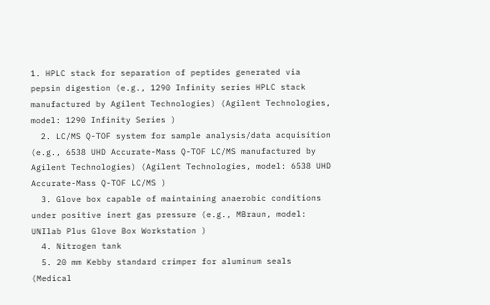1. HPLC stack for separation of peptides generated via pepsin digestion (e.g., 1290 Infinity series HPLC stack manufactured by Agilent Technologies) (Agilent Technologies, model: 1290 Infinity Series )
  2. LC/MS Q-TOF system for sample analysis/data acquisition (e.g., 6538 UHD Accurate-Mass Q-TOF LC/MS manufactured by Agilent Technologies) (Agilent Technologies, model: 6538 UHD Accurate-Mass Q-TOF LC/MS )
  3. Glove box capable of maintaining anaerobic conditions under positive inert gas pressure (e.g., MBraun, model: UNIlab Plus Glove Box Workstation )
  4. Nitrogen tank
  5. 20 mm Kebby standard crimper for aluminum seals (Medical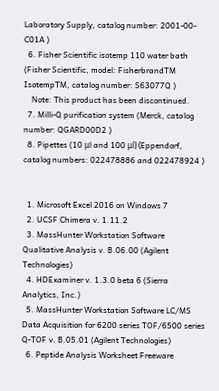Laboratory Supply, catalog number: 2001-00-C01A )
  6. Fisher Scientific isotemp 110 water bath (Fisher Scientific, model: FisherbrandTM IsotempTM, catalog number: S63077Q )
    Note: This product has been discontinued.
  7. Milli-Q purification system (Merck, catalog number: QGARD00D2 )
  8. Pipettes (10 μl and 100 μl) (Eppendorf, catalog numbers: 022478886 and 022478924 )


  1. Microsoft Excel 2016 on Windows 7
  2. UCSF Chimera v. 1.11.2
  3. MassHunter Workstation Software Qualitative Analysis v. B.06.00 (Agilent Technologies)
  4. HDExaminer v. 1.3.0 beta 6 (Sierra Analytics, Inc.)
  5. MassHunter Workstation Software LC/MS Data Acquisition for 6200 series TOF/6500 series Q-TOF v. B.05.01 (Agilent Technologies)
  6. Peptide Analysis Worksheet Freeware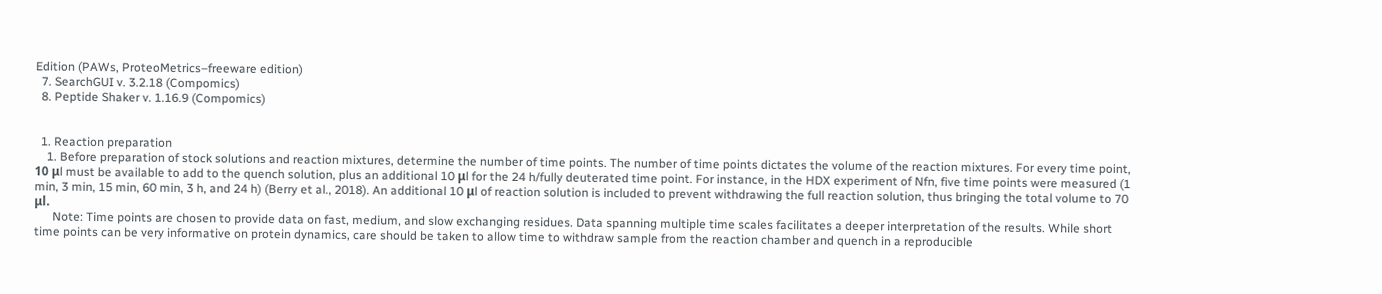Edition (PAWs, ProteoMetrics–freeware edition)
  7. SearchGUI v. 3.2.18 (Compomics)
  8. Peptide Shaker v. 1.16.9 (Compomics)


  1. Reaction preparation
    1. Before preparation of stock solutions and reaction mixtures, determine the number of time points. The number of time points dictates the volume of the reaction mixtures. For every time point, 10 μl must be available to add to the quench solution, plus an additional 10 μl for the 24 h/fully deuterated time point. For instance, in the HDX experiment of Nfn, five time points were measured (1 min, 3 min, 15 min, 60 min, 3 h, and 24 h) (Berry et al., 2018). An additional 10 μl of reaction solution is included to prevent withdrawing the full reaction solution, thus bringing the total volume to 70 μl.
      Note: Time points are chosen to provide data on fast, medium, and slow exchanging residues. Data spanning multiple time scales facilitates a deeper interpretation of the results. While short time points can be very informative on protein dynamics, care should be taken to allow time to withdraw sample from the reaction chamber and quench in a reproducible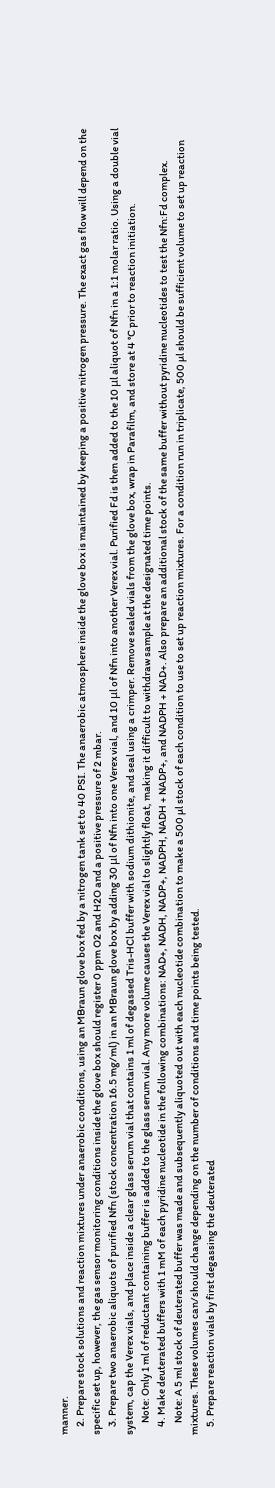manner.
    2. Prepare stock solutions and reaction mixtures under anaerobic conditions, using an MBraun glove box fed by a nitrogen tank set to 40 PSI. The anaerobic atmosphere inside the glove box is maintained by keeping a positive nitrogen pressure. The exact gas flow will depend on the specific set up, however, the gas sensor monitoring conditions inside the glove box should register 0 ppm O2 and H2O and a positive pressure of 2 mbar.
    3. Prepare two anaerobic aliquots of purified Nfn (stock concentration 16.5 mg/ml) in an MBraun glove box by adding 30 μl of Nfn into one Verex vial, and 10 μl of Nfn into another Verex vial. Purified Fd is then added to the 10 μl aliquot of Nfn in a 1:1 molar ratio. Using a double vial system, cap the Verex vials, and place inside a clear glass serum vial that contains 1 ml of degassed Tris-HCl buffer with sodium dithionite, and seal using a crimper. Remove sealed vials from the glove box, wrap in Parafilm, and store at 4 °C prior to reaction initiation.
      Note: Only 1 ml of reductant containing buffer is added to the glass serum vial. Any more volume causes the Verex vial to slightly float, making it difficult to withdraw sample at the designated time points.
    4. Make deuterated buffers with 1 mM of each pyridine nucleotide in the following combinations: NAD+, NADH, NADP+, NADPH, NADH + NADP+, and NADPH + NAD+. Also prepare an additional stock of the same buffer without pyridine nucleotides to test the Nfn:Fd complex.
      Note: A 5 ml stock of deuterated buffer was made and subsequently aliquoted out with each nucleotide combination to make a 500 µl stock of each condition to use to set up reaction mixtures. For a condition run in triplicate, 500 µl should be sufficient volume to set up reaction mixtures. These volumes can/should change depending on the number of conditions and time points being tested.
    5. Prepare reaction vials by first degassing the deuterated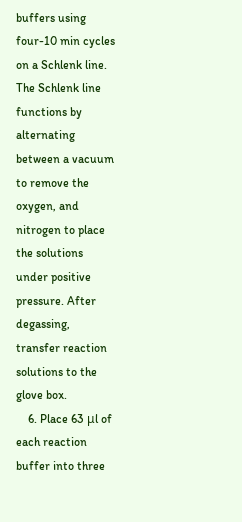buffers using four-10 min cycles on a Schlenk line. The Schlenk line functions by alternating between a vacuum to remove the oxygen, and nitrogen to place the solutions under positive pressure. After degassing, transfer reaction solutions to the glove box.
    6. Place 63 μl of each reaction buffer into three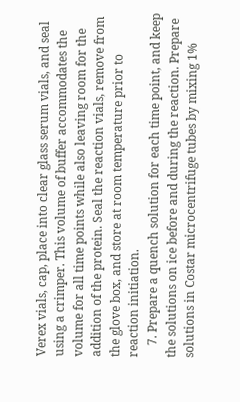Verex vials, cap, place into clear glass serum vials, and seal using a crimper. This volume of buffer accommodates the volume for all time points while also leaving room for the addition of the protein. Seal the reaction vials, remove from the glove box, and store at room temperature prior to reaction initiation.
    7. Prepare a quench solution for each time point, and keep the solutions on ice before and during the reaction. Prepare solutions in Costar microcentrifuge tubes by mixing 1%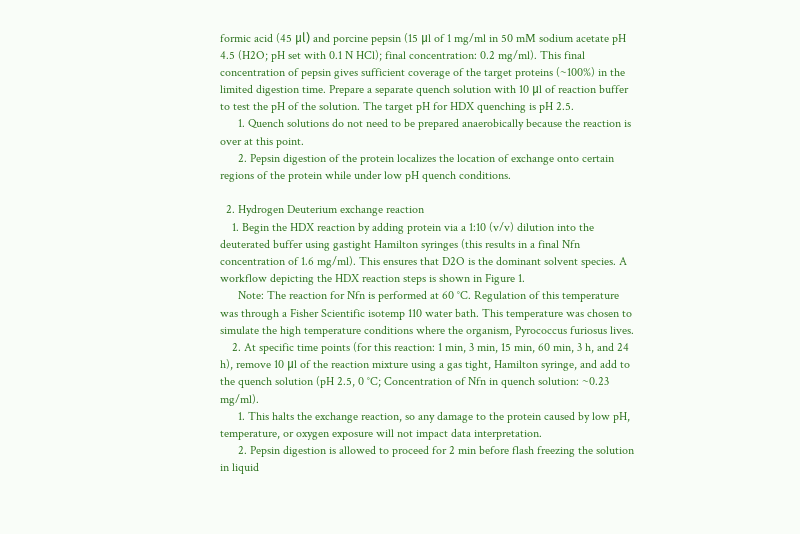formic acid (45 μl) and porcine pepsin (15 μl of 1 mg/ml in 50 mM sodium acetate pH 4.5 (H2O; pH set with 0.1 N HCl); final concentration: 0.2 mg/ml). This final concentration of pepsin gives sufficient coverage of the target proteins (~100%) in the limited digestion time. Prepare a separate quench solution with 10 μl of reaction buffer to test the pH of the solution. The target pH for HDX quenching is pH 2.5.
      1. Quench solutions do not need to be prepared anaerobically because the reaction is over at this point.
      2. Pepsin digestion of the protein localizes the location of exchange onto certain regions of the protein while under low pH quench conditions.

  2. Hydrogen Deuterium exchange reaction
    1. Begin the HDX reaction by adding protein via a 1:10 (v/v) dilution into the deuterated buffer using gastight Hamilton syringes (this results in a final Nfn concentration of 1.6 mg/ml). This ensures that D2O is the dominant solvent species. A workflow depicting the HDX reaction steps is shown in Figure 1.
      Note: The reaction for Nfn is performed at 60 °C. Regulation of this temperature was through a Fisher Scientific isotemp 110 water bath. This temperature was chosen to simulate the high temperature conditions where the organism, Pyrococcus furiosus lives.
    2. At specific time points (for this reaction: 1 min, 3 min, 15 min, 60 min, 3 h, and 24 h), remove 10 μl of the reaction mixture using a gas tight, Hamilton syringe, and add to the quench solution (pH 2.5, 0 °C; Concentration of Nfn in quench solution: ~0.23 mg/ml).
      1. This halts the exchange reaction, so any damage to the protein caused by low pH, temperature, or oxygen exposure will not impact data interpretation.
      2. Pepsin digestion is allowed to proceed for 2 min before flash freezing the solution in liquid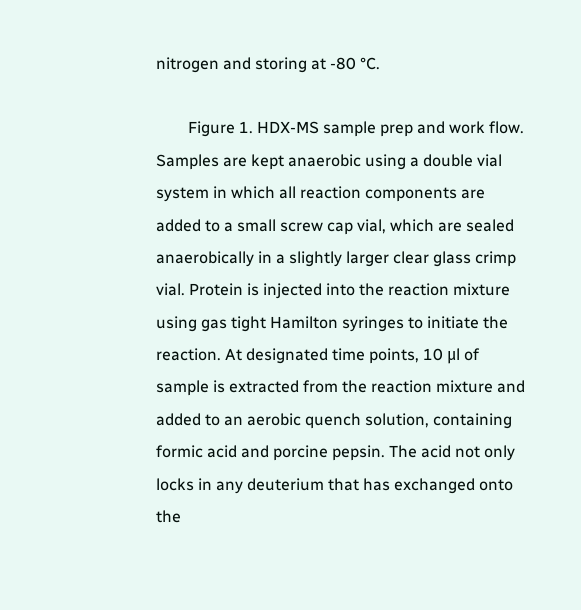nitrogen and storing at -80 °C.

        Figure 1. HDX-MS sample prep and work flow. Samples are kept anaerobic using a double vial system in which all reaction components are added to a small screw cap vial, which are sealed anaerobically in a slightly larger clear glass crimp vial. Protein is injected into the reaction mixture using gas tight Hamilton syringes to initiate the reaction. At designated time points, 10 μl of sample is extracted from the reaction mixture and added to an aerobic quench solution, containing formic acid and porcine pepsin. The acid not only locks in any deuterium that has exchanged onto the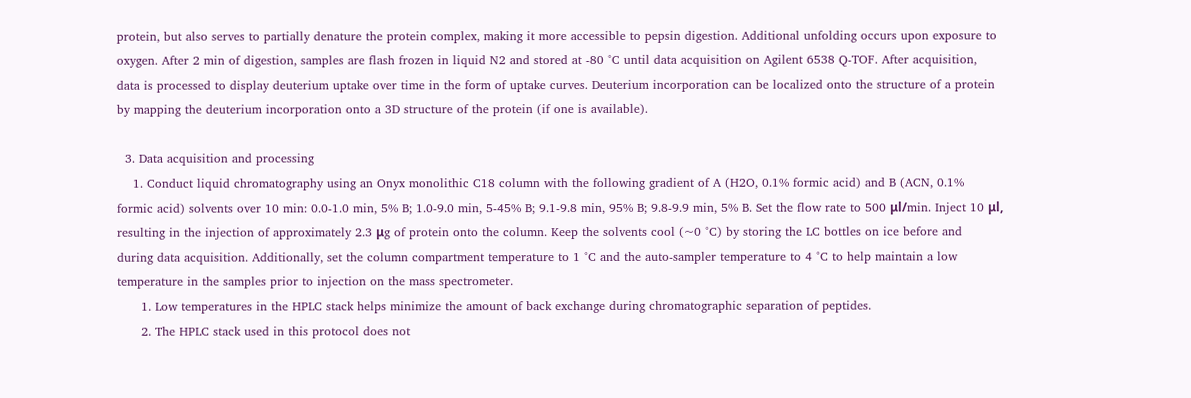protein, but also serves to partially denature the protein complex, making it more accessible to pepsin digestion. Additional unfolding occurs upon exposure to oxygen. After 2 min of digestion, samples are flash frozen in liquid N2 and stored at -80 °C until data acquisition on Agilent 6538 Q-TOF. After acquisition, data is processed to display deuterium uptake over time in the form of uptake curves. Deuterium incorporation can be localized onto the structure of a protein by mapping the deuterium incorporation onto a 3D structure of the protein (if one is available).

  3. Data acquisition and processing
    1. Conduct liquid chromatography using an Onyx monolithic C18 column with the following gradient of A (H2O, 0.1% formic acid) and B (ACN, 0.1% formic acid) solvents over 10 min: 0.0-1.0 min, 5% B; 1.0-9.0 min, 5-45% B; 9.1-9.8 min, 95% B; 9.8-9.9 min, 5% B. Set the flow rate to 500 μl/min. Inject 10 μl, resulting in the injection of approximately 2.3 μg of protein onto the column. Keep the solvents cool (~0 °C) by storing the LC bottles on ice before and during data acquisition. Additionally, set the column compartment temperature to 1 °C and the auto-sampler temperature to 4 °C to help maintain a low temperature in the samples prior to injection on the mass spectrometer.
      1. Low temperatures in the HPLC stack helps minimize the amount of back exchange during chromatographic separation of peptides.
      2. The HPLC stack used in this protocol does not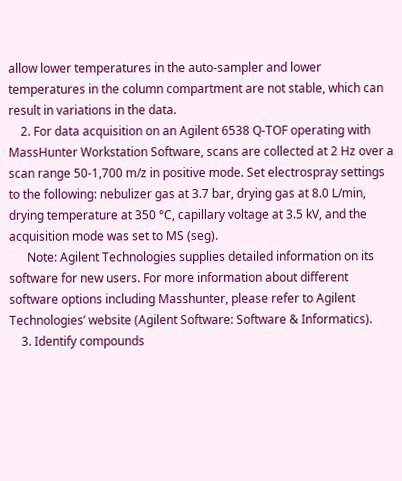allow lower temperatures in the auto-sampler and lower temperatures in the column compartment are not stable, which can result in variations in the data.
    2. For data acquisition on an Agilent 6538 Q-TOF operating with MassHunter Workstation Software, scans are collected at 2 Hz over a scan range 50-1,700 m/z in positive mode. Set electrospray settings to the following: nebulizer gas at 3.7 bar, drying gas at 8.0 L/min, drying temperature at 350 °C, capillary voltage at 3.5 kV, and the acquisition mode was set to MS (seg).
      Note: Agilent Technologies supplies detailed information on its software for new users. For more information about different software options including Masshunter, please refer to Agilent Technologies’ website (Agilent Software: Software & Informatics).
    3. Identify compounds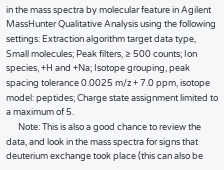in the mass spectra by molecular feature in Agilent MassHunter Qualitative Analysis using the following settings: Extraction algorithm target data type, Small molecules; Peak filters, ≥ 500 counts; Ion species, +H and +Na; Isotope grouping, peak spacing tolerance 0.0025 m/z + 7.0 ppm, isotope model: peptides; Charge state assignment limited to a maximum of 5.
      Note: This is also a good chance to review the data, and look in the mass spectra for signs that deuterium exchange took place (this can also be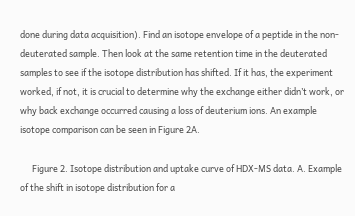done during data acquisition). Find an isotope envelope of a peptide in the non-deuterated sample. Then look at the same retention time in the deuterated samples to see if the isotope distribution has shifted. If it has, the experiment worked, if not, it is crucial to determine why the exchange either didn’t work, or why back exchange occurred causing a loss of deuterium ions. An example isotope comparison can be seen in Figure 2A.

      Figure 2. Isotope distribution and uptake curve of HDX-MS data. A. Example of the shift in isotope distribution for a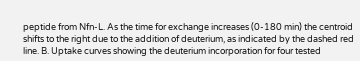peptide from Nfn-L. As the time for exchange increases (0-180 min) the centroid shifts to the right due to the addition of deuterium, as indicated by the dashed red line. B. Uptake curves showing the deuterium incorporation for four tested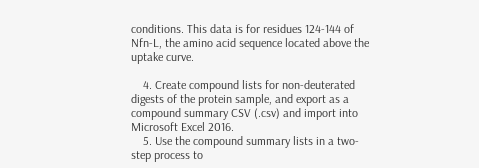conditions. This data is for residues 124-144 of Nfn-L, the amino acid sequence located above the uptake curve.

    4. Create compound lists for non-deuterated digests of the protein sample, and export as a compound summary CSV (.csv) and import into Microsoft Excel 2016.
    5. Use the compound summary lists in a two-step process to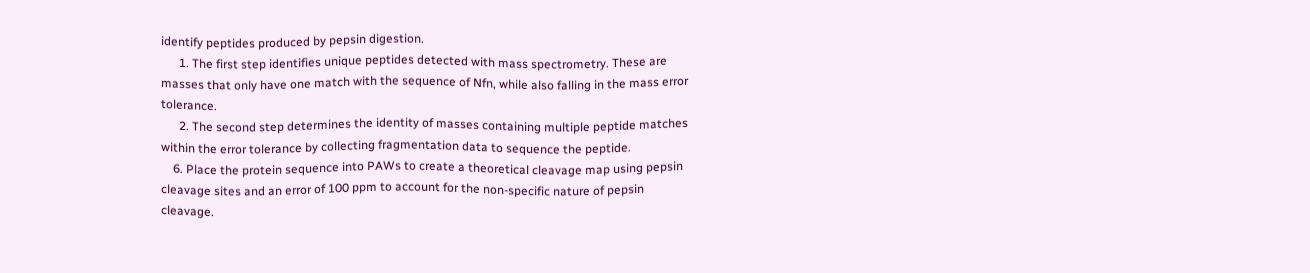identify peptides produced by pepsin digestion.
      1. The first step identifies unique peptides detected with mass spectrometry. These are masses that only have one match with the sequence of Nfn, while also falling in the mass error tolerance.
      2. The second step determines the identity of masses containing multiple peptide matches within the error tolerance by collecting fragmentation data to sequence the peptide.
    6. Place the protein sequence into PAWs to create a theoretical cleavage map using pepsin cleavage sites and an error of 100 ppm to account for the non-specific nature of pepsin cleavage.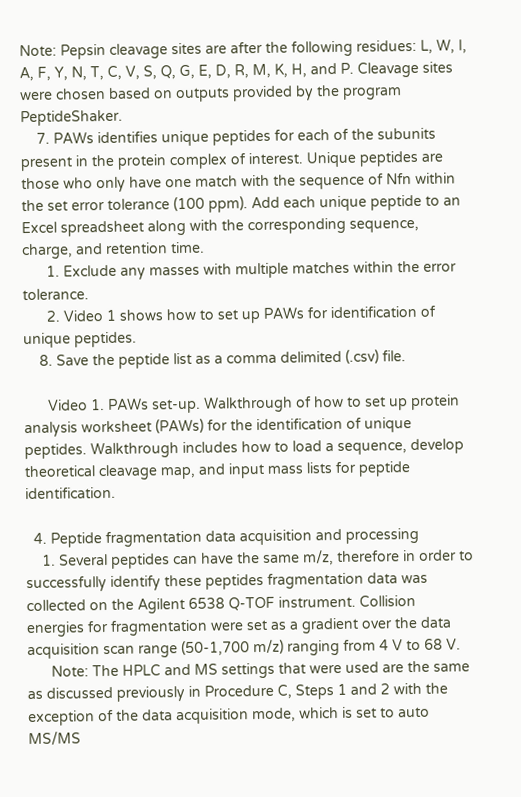Note: Pepsin cleavage sites are after the following residues: L, W, I, A, F, Y, N, T, C, V, S, Q, G, E, D, R, M, K, H, and P. Cleavage sites were chosen based on outputs provided by the program PeptideShaker.
    7. PAWs identifies unique peptides for each of the subunits present in the protein complex of interest. Unique peptides are those who only have one match with the sequence of Nfn within the set error tolerance (100 ppm). Add each unique peptide to an Excel spreadsheet along with the corresponding sequence, charge, and retention time.
      1. Exclude any masses with multiple matches within the error tolerance.
      2. Video 1 shows how to set up PAWs for identification of unique peptides.
    8. Save the peptide list as a comma delimited (.csv) file.

      Video 1. PAWs set-up. Walkthrough of how to set up protein analysis worksheet (PAWs) for the identification of unique peptides. Walkthrough includes how to load a sequence, develop theoretical cleavage map, and input mass lists for peptide identification.

  4. Peptide fragmentation data acquisition and processing
    1. Several peptides can have the same m/z, therefore in order to successfully identify these peptides fragmentation data was collected on the Agilent 6538 Q-TOF instrument. Collision energies for fragmentation were set as a gradient over the data acquisition scan range (50-1,700 m/z) ranging from 4 V to 68 V.
      Note: The HPLC and MS settings that were used are the same as discussed previously in Procedure C, Steps 1 and 2 with the exception of the data acquisition mode, which is set to auto MS/MS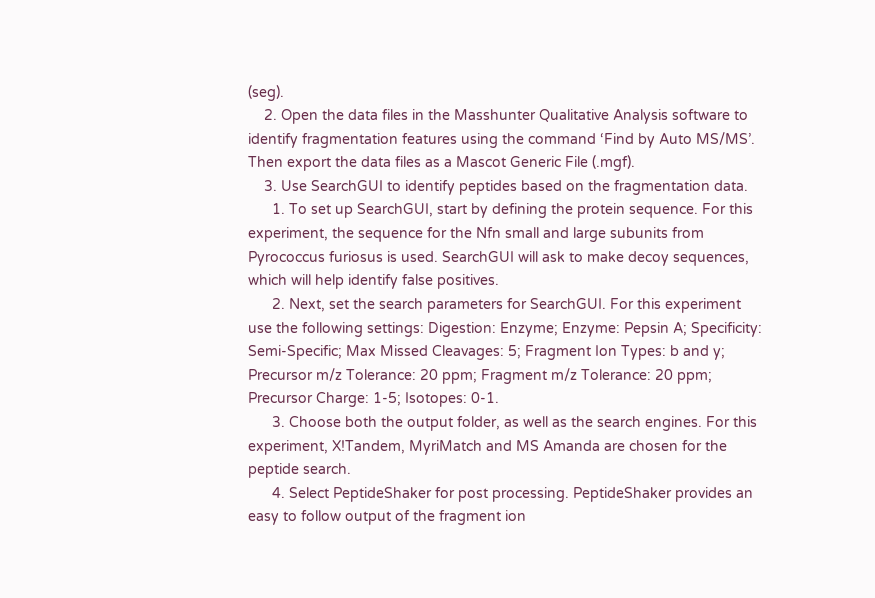(seg).
    2. Open the data files in the Masshunter Qualitative Analysis software to identify fragmentation features using the command ‘Find by Auto MS/MS’. Then export the data files as a Mascot Generic File (.mgf).
    3. Use SearchGUI to identify peptides based on the fragmentation data.
      1. To set up SearchGUI, start by defining the protein sequence. For this experiment, the sequence for the Nfn small and large subunits from Pyrococcus furiosus is used. SearchGUI will ask to make decoy sequences, which will help identify false positives.
      2. Next, set the search parameters for SearchGUI. For this experiment use the following settings: Digestion: Enzyme; Enzyme: Pepsin A; Specificity: Semi-Specific; Max Missed Cleavages: 5; Fragment Ion Types: b and y; Precursor m/z Tolerance: 20 ppm; Fragment m/z Tolerance: 20 ppm; Precursor Charge: 1-5; Isotopes: 0-1.
      3. Choose both the output folder, as well as the search engines. For this experiment, X!Tandem, MyriMatch and MS Amanda are chosen for the peptide search.
      4. Select PeptideShaker for post processing. PeptideShaker provides an easy to follow output of the fragment ion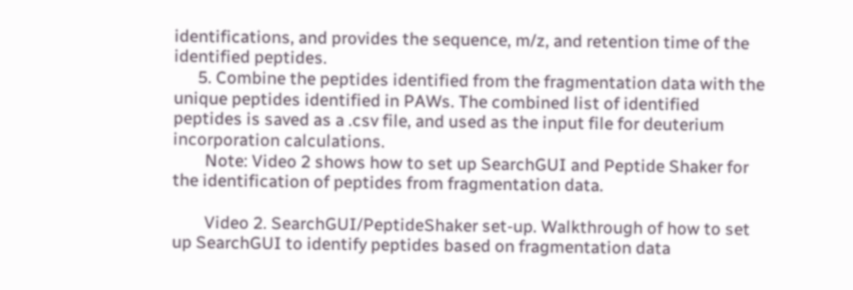identifications, and provides the sequence, m/z, and retention time of the identified peptides.
      5. Combine the peptides identified from the fragmentation data with the unique peptides identified in PAWs. The combined list of identified peptides is saved as a .csv file, and used as the input file for deuterium incorporation calculations.
        Note: Video 2 shows how to set up SearchGUI and Peptide Shaker for the identification of peptides from fragmentation data.

        Video 2. SearchGUI/PeptideShaker set-up. Walkthrough of how to set up SearchGUI to identify peptides based on fragmentation data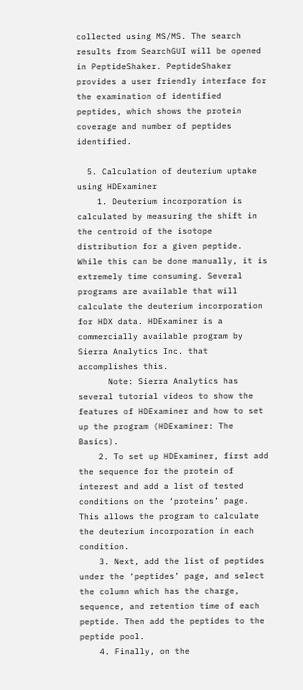collected using MS/MS. The search results from SearchGUI will be opened in PeptideShaker. PeptideShaker provides a user friendly interface for the examination of identified peptides, which shows the protein coverage and number of peptides identified.

  5. Calculation of deuterium uptake using HDExaminer
    1. Deuterium incorporation is calculated by measuring the shift in the centroid of the isotope distribution for a given peptide. While this can be done manually, it is extremely time consuming. Several programs are available that will calculate the deuterium incorporation for HDX data. HDExaminer is a commercially available program by Sierra Analytics Inc. that accomplishes this.
      Note: Sierra Analytics has several tutorial videos to show the features of HDExaminer and how to set up the program (HDExaminer: The Basics).
    2. To set up HDExaminer, first add the sequence for the protein of interest and add a list of tested conditions on the ‘proteins’ page. This allows the program to calculate the deuterium incorporation in each condition.
    3. Next, add the list of peptides under the ‘peptides’ page, and select the column which has the charge, sequence, and retention time of each peptide. Then add the peptides to the peptide pool.
    4. Finally, on the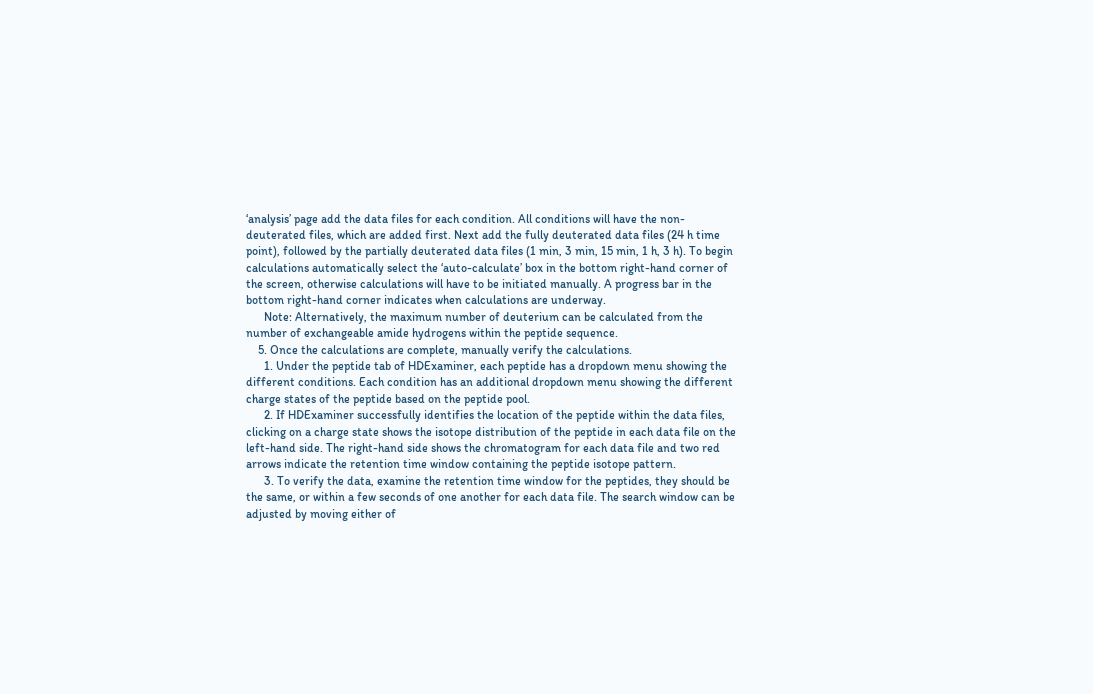‘analysis’ page add the data files for each condition. All conditions will have the non-deuterated files, which are added first. Next add the fully deuterated data files (24 h time point), followed by the partially deuterated data files (1 min, 3 min, 15 min, 1 h, 3 h). To begin calculations automatically select the ‘auto-calculate’ box in the bottom right-hand corner of the screen, otherwise calculations will have to be initiated manually. A progress bar in the bottom right-hand corner indicates when calculations are underway.
      Note: Alternatively, the maximum number of deuterium can be calculated from the number of exchangeable amide hydrogens within the peptide sequence.
    5. Once the calculations are complete, manually verify the calculations.
      1. Under the peptide tab of HDExaminer, each peptide has a dropdown menu showing the different conditions. Each condition has an additional dropdown menu showing the different charge states of the peptide based on the peptide pool.
      2. If HDExaminer successfully identifies the location of the peptide within the data files, clicking on a charge state shows the isotope distribution of the peptide in each data file on the left-hand side. The right-hand side shows the chromatogram for each data file and two red arrows indicate the retention time window containing the peptide isotope pattern.
      3. To verify the data, examine the retention time window for the peptides, they should be the same, or within a few seconds of one another for each data file. The search window can be adjusted by moving either of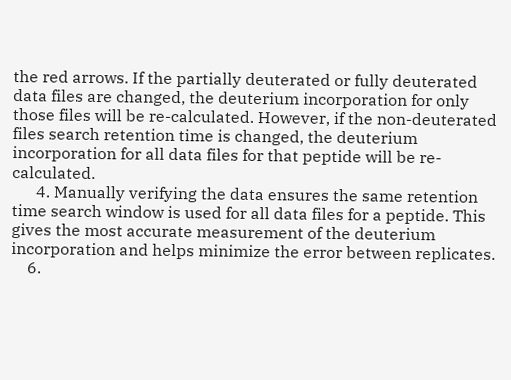the red arrows. If the partially deuterated or fully deuterated data files are changed, the deuterium incorporation for only those files will be re-calculated. However, if the non-deuterated files search retention time is changed, the deuterium incorporation for all data files for that peptide will be re-calculated.
      4. Manually verifying the data ensures the same retention time search window is used for all data files for a peptide. This gives the most accurate measurement of the deuterium incorporation and helps minimize the error between replicates.
    6.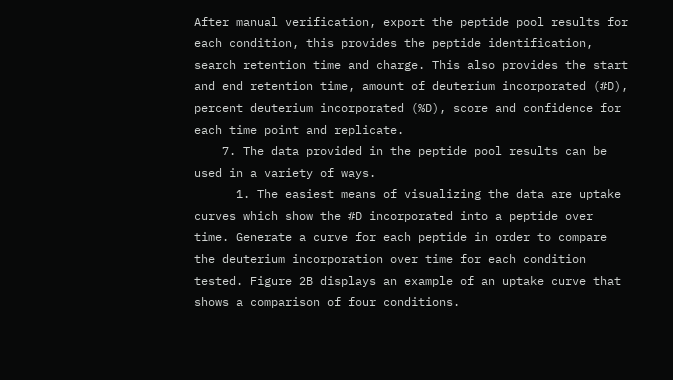After manual verification, export the peptide pool results for each condition, this provides the peptide identification, search retention time and charge. This also provides the start and end retention time, amount of deuterium incorporated (#D), percent deuterium incorporated (%D), score and confidence for each time point and replicate.
    7. The data provided in the peptide pool results can be used in a variety of ways.
      1. The easiest means of visualizing the data are uptake curves which show the #D incorporated into a peptide over time. Generate a curve for each peptide in order to compare the deuterium incorporation over time for each condition tested. Figure 2B displays an example of an uptake curve that shows a comparison of four conditions.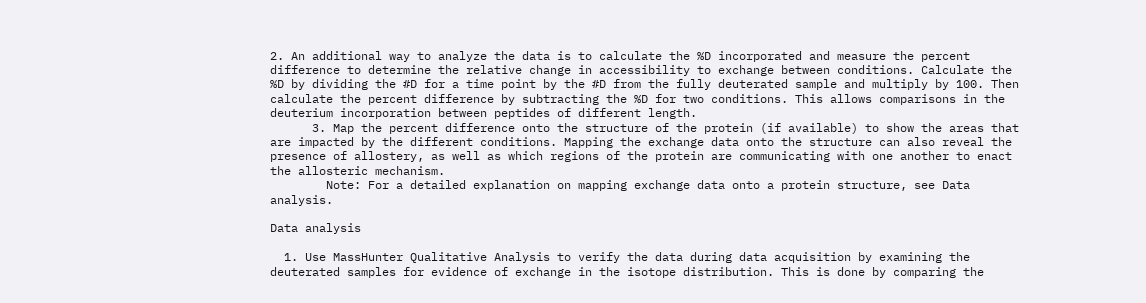2. An additional way to analyze the data is to calculate the %D incorporated and measure the percent difference to determine the relative change in accessibility to exchange between conditions. Calculate the %D by dividing the #D for a time point by the #D from the fully deuterated sample and multiply by 100. Then calculate the percent difference by subtracting the %D for two conditions. This allows comparisons in the deuterium incorporation between peptides of different length.
      3. Map the percent difference onto the structure of the protein (if available) to show the areas that are impacted by the different conditions. Mapping the exchange data onto the structure can also reveal the presence of allostery, as well as which regions of the protein are communicating with one another to enact the allosteric mechanism.
        Note: For a detailed explanation on mapping exchange data onto a protein structure, see Data analysis.

Data analysis

  1. Use MassHunter Qualitative Analysis to verify the data during data acquisition by examining the deuterated samples for evidence of exchange in the isotope distribution. This is done by comparing the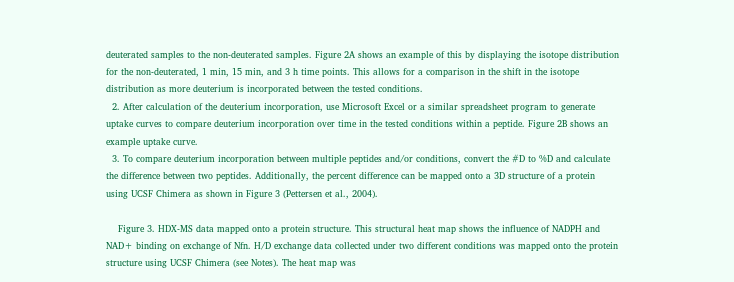deuterated samples to the non-deuterated samples. Figure 2A shows an example of this by displaying the isotope distribution for the non-deuterated, 1 min, 15 min, and 3 h time points. This allows for a comparison in the shift in the isotope distribution as more deuterium is incorporated between the tested conditions.
  2. After calculation of the deuterium incorporation, use Microsoft Excel or a similar spreadsheet program to generate uptake curves to compare deuterium incorporation over time in the tested conditions within a peptide. Figure 2B shows an example uptake curve.
  3. To compare deuterium incorporation between multiple peptides and/or conditions, convert the #D to %D and calculate the difference between two peptides. Additionally, the percent difference can be mapped onto a 3D structure of a protein using UCSF Chimera as shown in Figure 3 (Pettersen et al., 2004).

    Figure 3. HDX-MS data mapped onto a protein structure. This structural heat map shows the influence of NADPH and NAD+ binding on exchange of Nfn. H/D exchange data collected under two different conditions was mapped onto the protein structure using UCSF Chimera (see Notes). The heat map was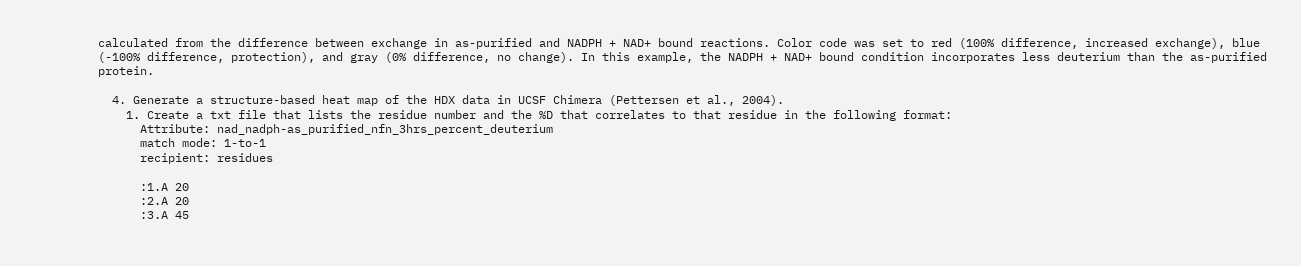calculated from the difference between exchange in as-purified and NADPH + NAD+ bound reactions. Color code was set to red (100% difference, increased exchange), blue (-100% difference, protection), and gray (0% difference, no change). In this example, the NADPH + NAD+ bound condition incorporates less deuterium than the as-purified protein.

  4. Generate a structure-based heat map of the HDX data in UCSF Chimera (Pettersen et al., 2004).
    1. Create a txt file that lists the residue number and the %D that correlates to that residue in the following format:
      Attribute: nad_nadph-as_purified_nfn_3hrs_percent_deuterium
      match mode: 1-to-1
      recipient: residues

      :1.A 20
      :2.A 20
      :3.A 45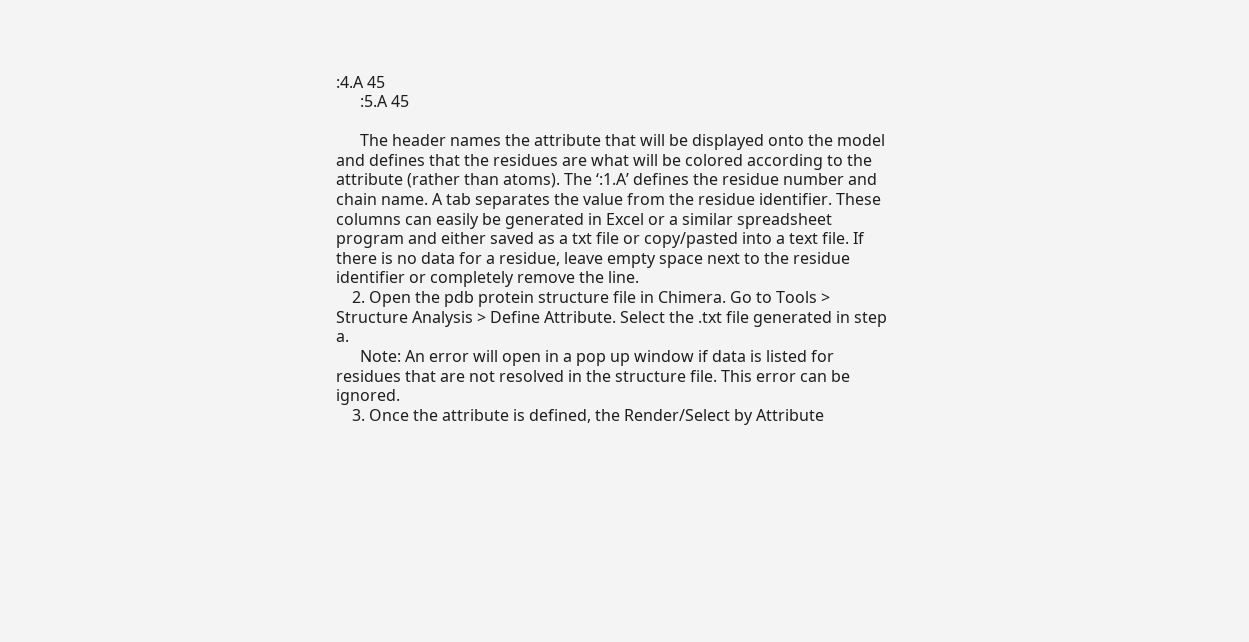:4.A 45
      :5.A 45

      The header names the attribute that will be displayed onto the model and defines that the residues are what will be colored according to the attribute (rather than atoms). The ‘:1.A’ defines the residue number and chain name. A tab separates the value from the residue identifier. These columns can easily be generated in Excel or a similar spreadsheet program and either saved as a txt file or copy/pasted into a text file. If there is no data for a residue, leave empty space next to the residue identifier or completely remove the line.
    2. Open the pdb protein structure file in Chimera. Go to Tools > Structure Analysis > Define Attribute. Select the .txt file generated in step a.
      Note: An error will open in a pop up window if data is listed for residues that are not resolved in the structure file. This error can be ignored.
    3. Once the attribute is defined, the Render/Select by Attribute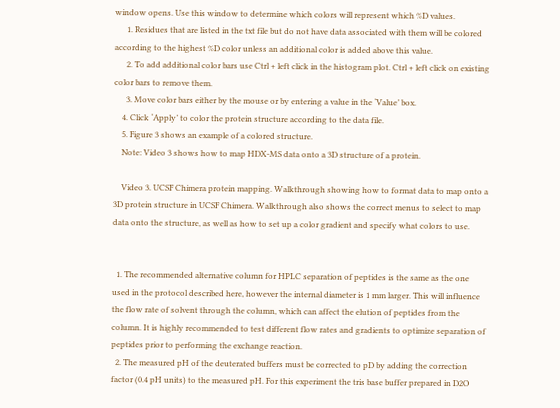window opens. Use this window to determine which colors will represent which %D values.
      1. Residues that are listed in the txt file but do not have data associated with them will be colored according to the highest %D color unless an additional color is added above this value.
      2. To add additional color bars use Ctrl + left click in the histogram plot. Ctrl + left click on existing color bars to remove them.
      3. Move color bars either by the mouse or by entering a value in the ‘Value’ box.
    4. Click ‘Apply’ to color the protein structure according to the data file.
    5. Figure 3 shows an example of a colored structure.
    Note: Video 3 shows how to map HDX-MS data onto a 3D structure of a protein.

    Video 3. UCSF Chimera protein mapping. Walkthrough showing how to format data to map onto a 3D protein structure in UCSF Chimera. Walkthrough also shows the correct menus to select to map data onto the structure, as well as how to set up a color gradient and specify what colors to use.


  1. The recommended alternative column for HPLC separation of peptides is the same as the one used in the protocol described here, however the internal diameter is 1 mm larger. This will influence the flow rate of solvent through the column, which can affect the elution of peptides from the column. It is highly recommended to test different flow rates and gradients to optimize separation of peptides prior to performing the exchange reaction.
  2. The measured pH of the deuterated buffers must be corrected to pD by adding the correction factor (0.4 pH units) to the measured pH. For this experiment the tris base buffer prepared in D2O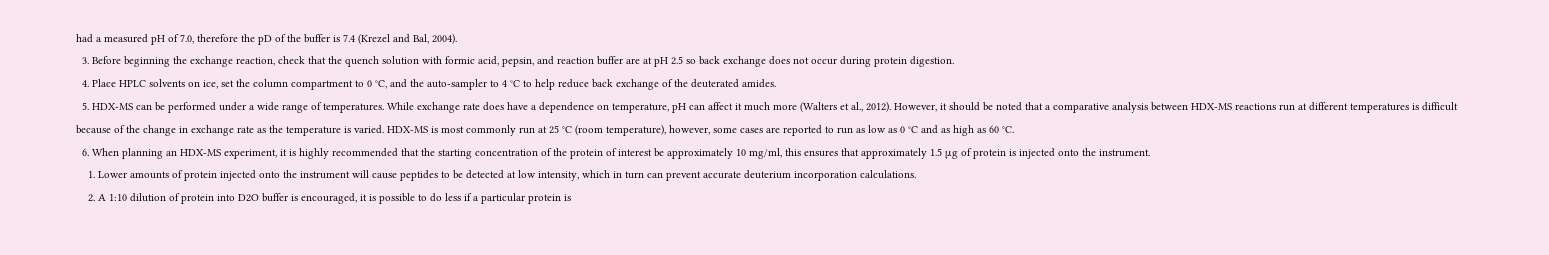had a measured pH of 7.0, therefore the pD of the buffer is 7.4 (Krezel and Bal, 2004).
  3. Before beginning the exchange reaction, check that the quench solution with formic acid, pepsin, and reaction buffer are at pH 2.5 so back exchange does not occur during protein digestion.
  4. Place HPLC solvents on ice, set the column compartment to 0 °C, and the auto-sampler to 4 °C to help reduce back exchange of the deuterated amides.
  5. HDX-MS can be performed under a wide range of temperatures. While exchange rate does have a dependence on temperature, pH can affect it much more (Walters et al., 2012). However, it should be noted that a comparative analysis between HDX-MS reactions run at different temperatures is difficult because of the change in exchange rate as the temperature is varied. HDX-MS is most commonly run at 25 °C (room temperature), however, some cases are reported to run as low as 0 °C and as high as 60 °C.
  6. When planning an HDX-MS experiment, it is highly recommended that the starting concentration of the protein of interest be approximately 10 mg/ml, this ensures that approximately 1.5 μg of protein is injected onto the instrument.
    1. Lower amounts of protein injected onto the instrument will cause peptides to be detected at low intensity, which in turn can prevent accurate deuterium incorporation calculations.
    2. A 1:10 dilution of protein into D2O buffer is encouraged, it is possible to do less if a particular protein is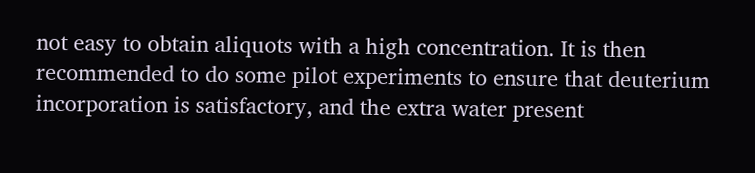not easy to obtain aliquots with a high concentration. It is then recommended to do some pilot experiments to ensure that deuterium incorporation is satisfactory, and the extra water present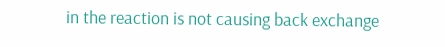in the reaction is not causing back exchange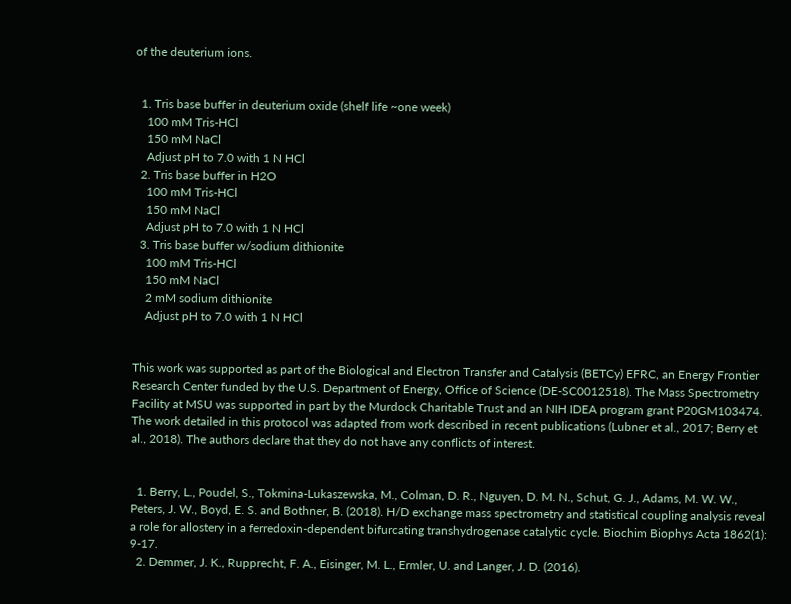of the deuterium ions.


  1. Tris base buffer in deuterium oxide (shelf life ~one week)
    100 mM Tris-HCl
    150 mM NaCl
    Adjust pH to 7.0 with 1 N HCl
  2. Tris base buffer in H2O
    100 mM Tris-HCl
    150 mM NaCl
    Adjust pH to 7.0 with 1 N HCl
  3. Tris base buffer w/sodium dithionite
    100 mM Tris-HCl
    150 mM NaCl
    2 mM sodium dithionite
    Adjust pH to 7.0 with 1 N HCl


This work was supported as part of the Biological and Electron Transfer and Catalysis (BETCy) EFRC, an Energy Frontier Research Center funded by the U.S. Department of Energy, Office of Science (DE-SC0012518). The Mass Spectrometry Facility at MSU was supported in part by the Murdock Charitable Trust and an NIH IDEA program grant P20GM103474. The work detailed in this protocol was adapted from work described in recent publications (Lubner et al., 2017; Berry et al., 2018). The authors declare that they do not have any conflicts of interest.


  1. Berry, L., Poudel, S., Tokmina-Lukaszewska, M., Colman, D. R., Nguyen, D. M. N., Schut, G. J., Adams, M. W. W., Peters, J. W., Boyd, E. S. and Bothner, B. (2018). H/D exchange mass spectrometry and statistical coupling analysis reveal a role for allostery in a ferredoxin-dependent bifurcating transhydrogenase catalytic cycle. Biochim Biophys Acta 1862(1): 9-17.
  2. Demmer, J. K., Rupprecht, F. A., Eisinger, M. L., Ermler, U. and Langer, J. D. (2016).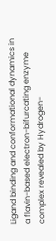Ligand binding and conformational dynamics in a flavin-based electron-bifurcating enzyme complex revealed by Hydrogen-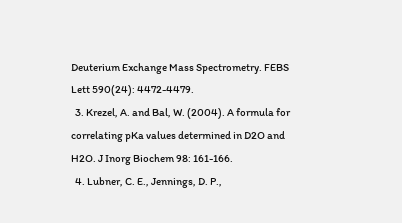Deuterium Exchange Mass Spectrometry. FEBS Lett 590(24): 4472-4479.
  3. Krezel, A. and Bal, W. (2004). A formula for correlating pKa values determined in D2O and H2O. J Inorg Biochem 98: 161-166.
  4. Lubner, C. E., Jennings, D. P.,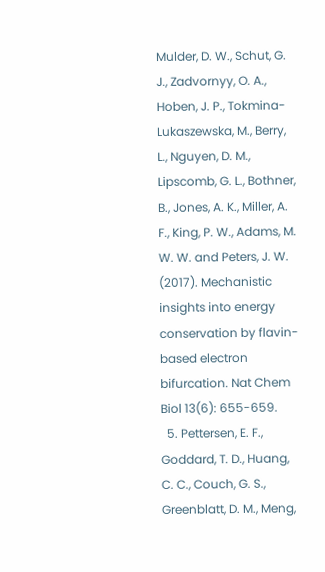Mulder, D. W., Schut, G. J., Zadvornyy, O. A., Hoben, J. P., Tokmina-Lukaszewska, M., Berry, L., Nguyen, D. M., Lipscomb, G. L., Bothner, B., Jones, A. K., Miller, A. F., King, P. W., Adams, M. W. W. and Peters, J. W. (2017). Mechanistic insights into energy conservation by flavin-based electron bifurcation. Nat Chem Biol 13(6): 655-659.
  5. Pettersen, E. F., Goddard, T. D., Huang, C. C., Couch, G. S., Greenblatt, D. M., Meng,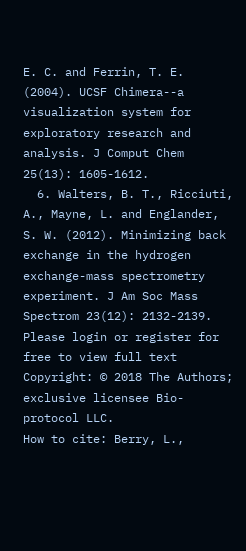E. C. and Ferrin, T. E. (2004). UCSF Chimera--a visualization system for exploratory research and analysis. J Comput Chem 25(13): 1605-1612.
  6. Walters, B. T., Ricciuti, A., Mayne, L. and Englander, S. W. (2012). Minimizing back exchange in the hydrogen exchange-mass spectrometry experiment. J Am Soc Mass Spectrom 23(12): 2132-2139.
Please login or register for free to view full text
Copyright: © 2018 The Authors; exclusive licensee Bio-protocol LLC.
How to cite: Berry, L.,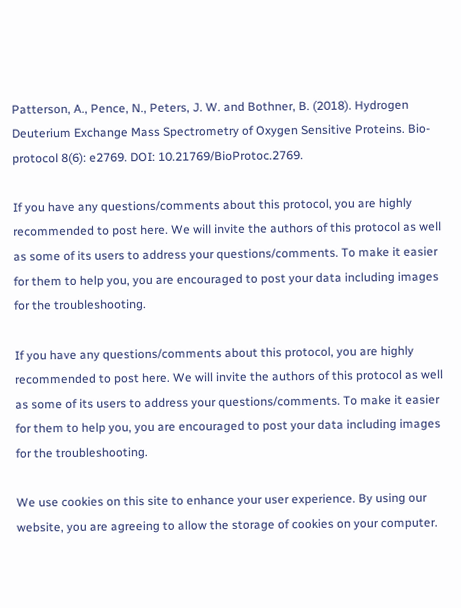Patterson, A., Pence, N., Peters, J. W. and Bothner, B. (2018). Hydrogen Deuterium Exchange Mass Spectrometry of Oxygen Sensitive Proteins. Bio-protocol 8(6): e2769. DOI: 10.21769/BioProtoc.2769.

If you have any questions/comments about this protocol, you are highly recommended to post here. We will invite the authors of this protocol as well as some of its users to address your questions/comments. To make it easier for them to help you, you are encouraged to post your data including images for the troubleshooting.

If you have any questions/comments about this protocol, you are highly recommended to post here. We will invite the authors of this protocol as well as some of its users to address your questions/comments. To make it easier for them to help you, you are encouraged to post your data including images for the troubleshooting.

We use cookies on this site to enhance your user experience. By using our website, you are agreeing to allow the storage of cookies on your computer.